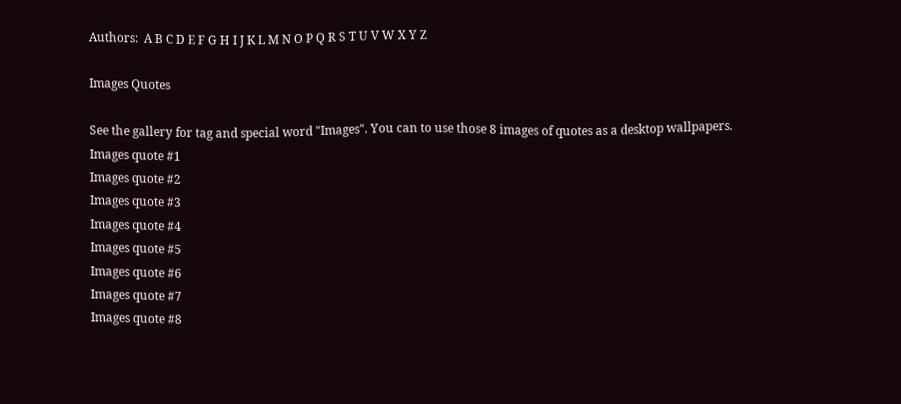Authors:  A B C D E F G H I J K L M N O P Q R S T U V W X Y Z

Images Quotes

See the gallery for tag and special word "Images". You can to use those 8 images of quotes as a desktop wallpapers.
Images quote #1
Images quote #2
Images quote #3
Images quote #4
Images quote #5
Images quote #6
Images quote #7
Images quote #8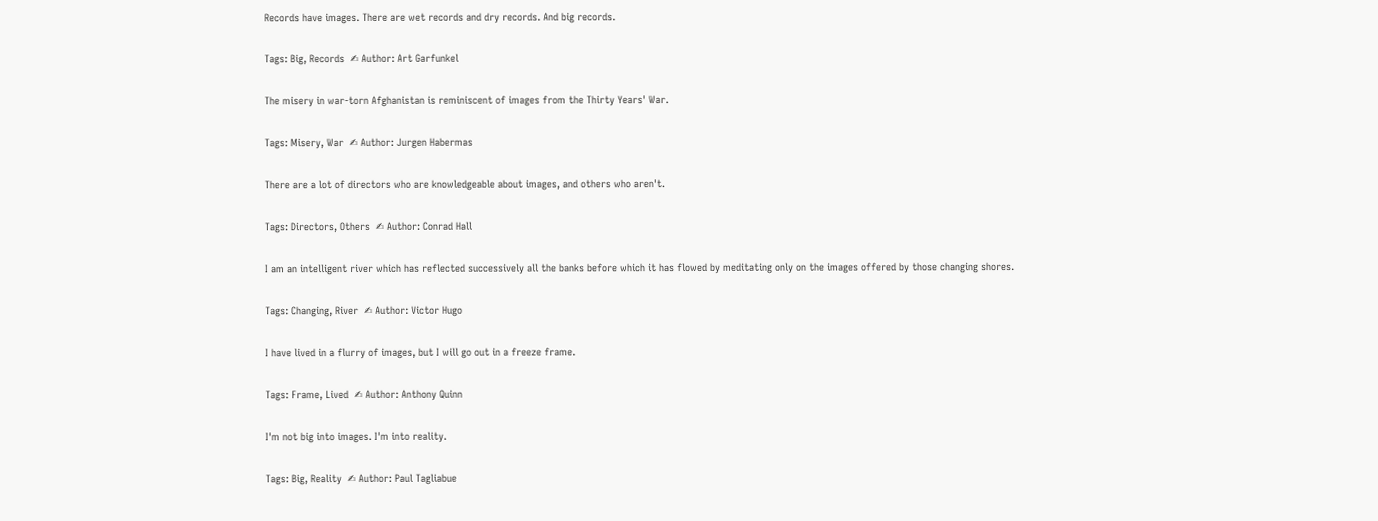Records have images. There are wet records and dry records. And big records.

Tags: Big, Records  ✍ Author: Art Garfunkel

The misery in war-torn Afghanistan is reminiscent of images from the Thirty Years' War.

Tags: Misery, War  ✍ Author: Jurgen Habermas

There are a lot of directors who are knowledgeable about images, and others who aren't.

Tags: Directors, Others  ✍ Author: Conrad Hall

I am an intelligent river which has reflected successively all the banks before which it has flowed by meditating only on the images offered by those changing shores.

Tags: Changing, River  ✍ Author: Victor Hugo

I have lived in a flurry of images, but I will go out in a freeze frame.

Tags: Frame, Lived  ✍ Author: Anthony Quinn

I'm not big into images. I'm into reality.

Tags: Big, Reality  ✍ Author: Paul Tagliabue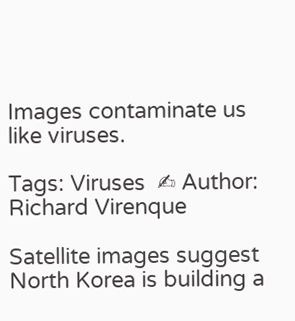Images contaminate us like viruses.

Tags: Viruses  ✍ Author: Richard Virenque

Satellite images suggest North Korea is building a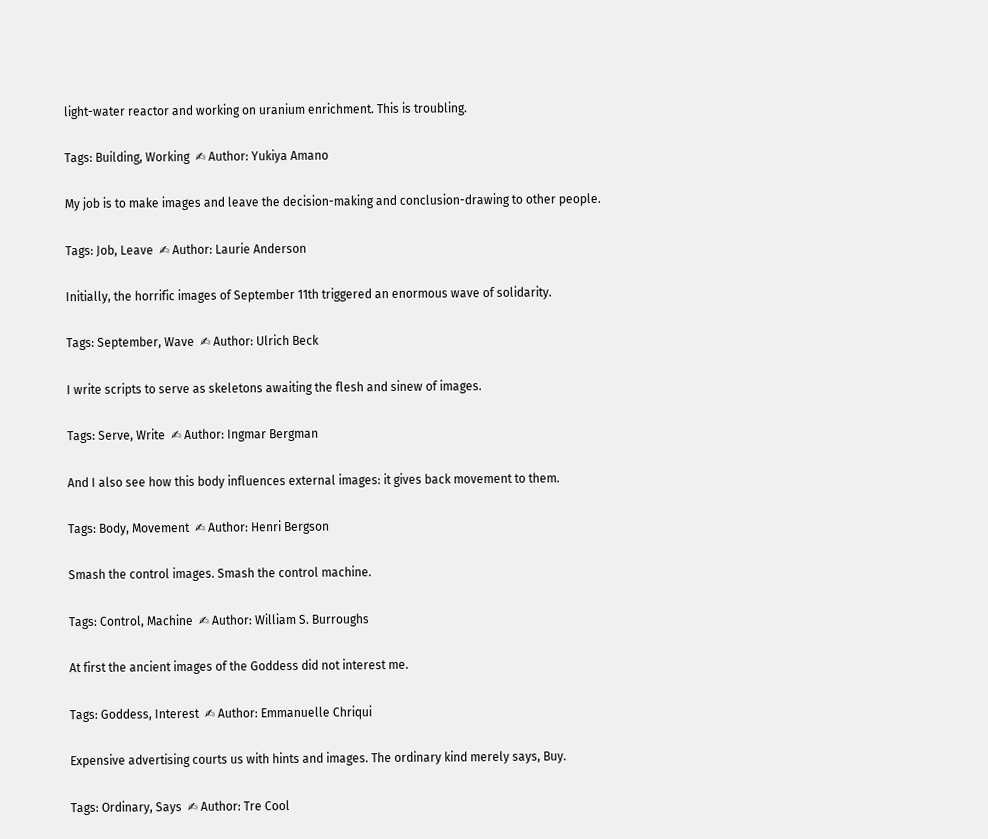light-water reactor and working on uranium enrichment. This is troubling.

Tags: Building, Working  ✍ Author: Yukiya Amano

My job is to make images and leave the decision-making and conclusion-drawing to other people.

Tags: Job, Leave  ✍ Author: Laurie Anderson

Initially, the horrific images of September 11th triggered an enormous wave of solidarity.

Tags: September, Wave  ✍ Author: Ulrich Beck

I write scripts to serve as skeletons awaiting the flesh and sinew of images.

Tags: Serve, Write  ✍ Author: Ingmar Bergman

And I also see how this body influences external images: it gives back movement to them.

Tags: Body, Movement  ✍ Author: Henri Bergson

Smash the control images. Smash the control machine.

Tags: Control, Machine  ✍ Author: William S. Burroughs

At first the ancient images of the Goddess did not interest me.

Tags: Goddess, Interest  ✍ Author: Emmanuelle Chriqui

Expensive advertising courts us with hints and images. The ordinary kind merely says, Buy.

Tags: Ordinary, Says  ✍ Author: Tre Cool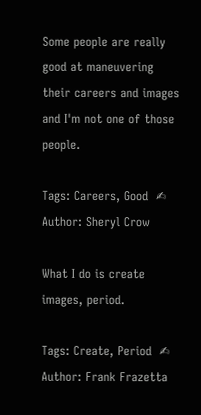Some people are really good at maneuvering their careers and images and I'm not one of those people.

Tags: Careers, Good  ✍ Author: Sheryl Crow

What I do is create images, period.

Tags: Create, Period  ✍ Author: Frank Frazetta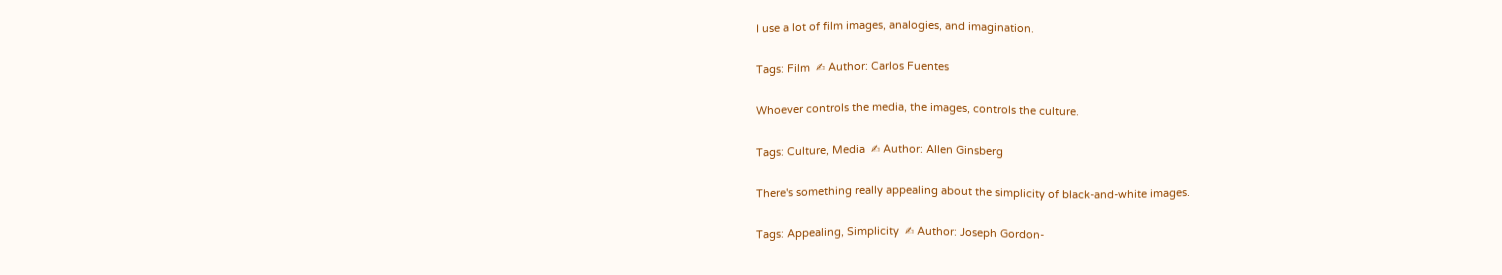I use a lot of film images, analogies, and imagination.

Tags: Film  ✍ Author: Carlos Fuentes

Whoever controls the media, the images, controls the culture.

Tags: Culture, Media  ✍ Author: Allen Ginsberg

There's something really appealing about the simplicity of black-and-white images.

Tags: Appealing, Simplicity  ✍ Author: Joseph Gordon-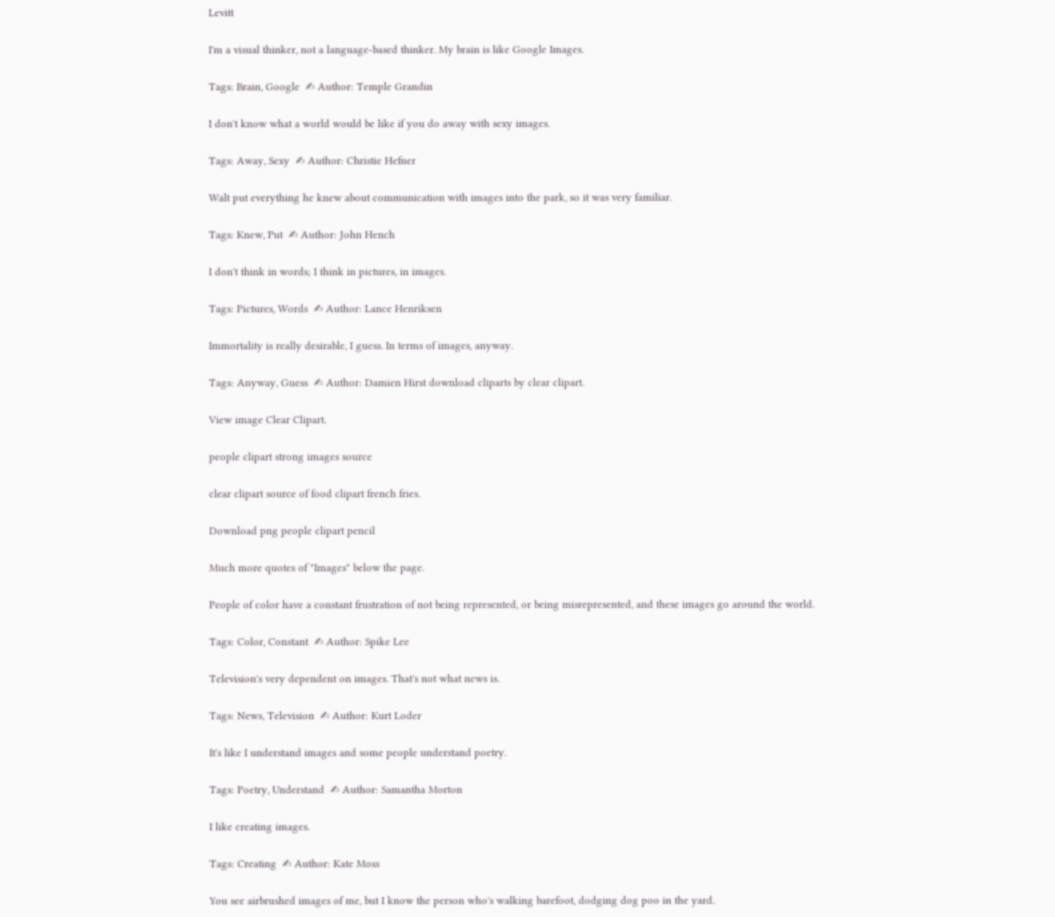Levitt

I'm a visual thinker, not a language-based thinker. My brain is like Google Images.

Tags: Brain, Google  ✍ Author: Temple Grandin

I don't know what a world would be like if you do away with sexy images.

Tags: Away, Sexy  ✍ Author: Christie Hefner

Walt put everything he knew about communication with images into the park, so it was very familiar.

Tags: Knew, Put  ✍ Author: John Hench

I don't think in words; I think in pictures, in images.

Tags: Pictures, Words  ✍ Author: Lance Henriksen

Immortality is really desirable, I guess. In terms of images, anyway.

Tags: Anyway, Guess  ✍ Author: Damien Hirst download cliparts by clear clipart.

View image Clear Clipart.

people clipart strong images source

clear clipart source of food clipart french fries.

Download png people clipart pencil

Much more quotes of "Images" below the page.

People of color have a constant frustration of not being represented, or being misrepresented, and these images go around the world.

Tags: Color, Constant  ✍ Author: Spike Lee

Television's very dependent on images. That's not what news is.

Tags: News, Television  ✍ Author: Kurt Loder

It's like I understand images and some people understand poetry.

Tags: Poetry, Understand  ✍ Author: Samantha Morton

I like creating images.

Tags: Creating  ✍ Author: Kate Moss

You see airbrushed images of me, but I know the person who's walking barefoot, dodging dog poo in the yard.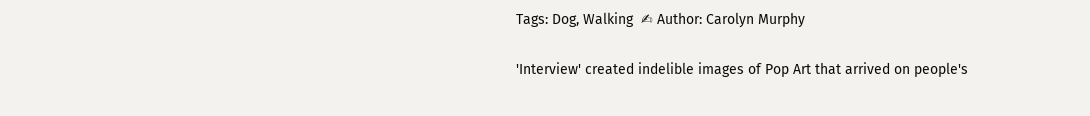Tags: Dog, Walking  ✍ Author: Carolyn Murphy

'Interview' created indelible images of Pop Art that arrived on people's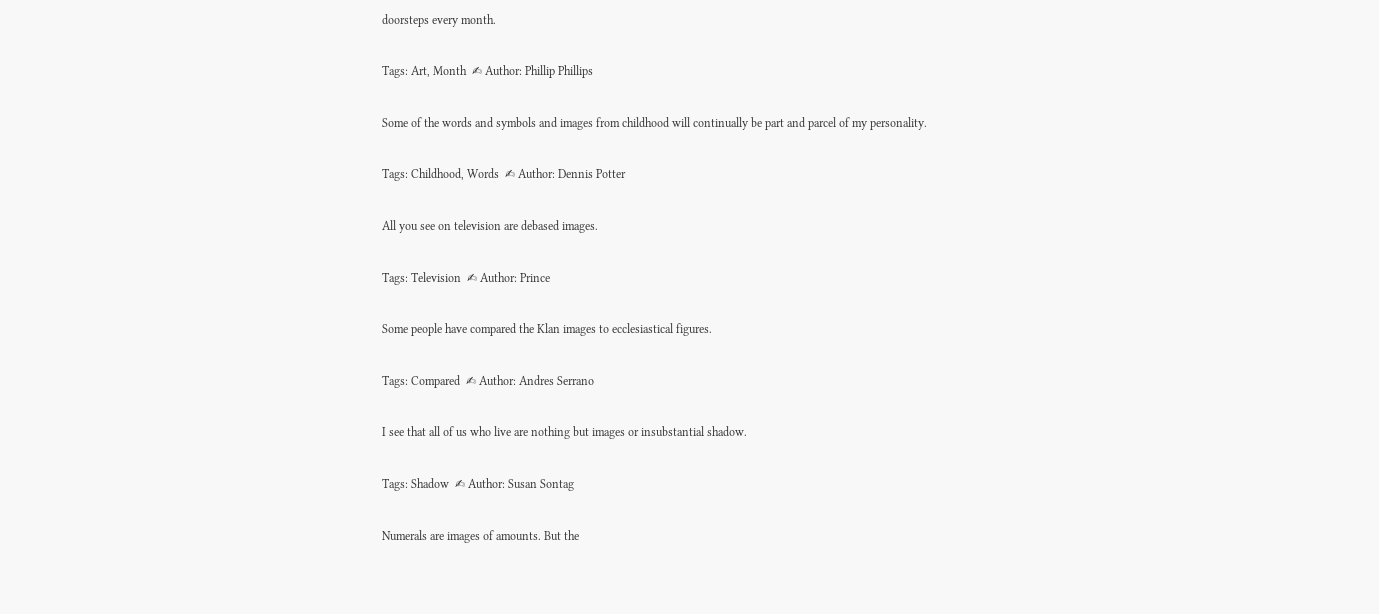doorsteps every month.

Tags: Art, Month  ✍ Author: Phillip Phillips

Some of the words and symbols and images from childhood will continually be part and parcel of my personality.

Tags: Childhood, Words  ✍ Author: Dennis Potter

All you see on television are debased images.

Tags: Television  ✍ Author: Prince

Some people have compared the Klan images to ecclesiastical figures.

Tags: Compared  ✍ Author: Andres Serrano

I see that all of us who live are nothing but images or insubstantial shadow.

Tags: Shadow  ✍ Author: Susan Sontag

Numerals are images of amounts. But the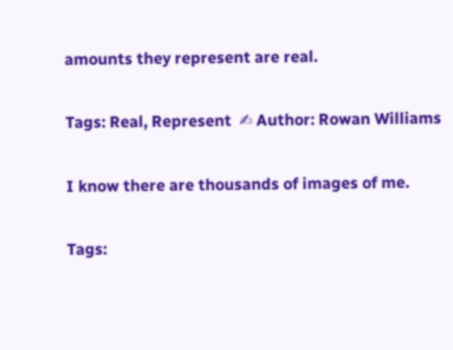amounts they represent are real.

Tags: Real, Represent  ✍ Author: Rowan Williams

I know there are thousands of images of me.

Tags: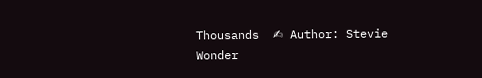Thousands  ✍ Author: Stevie Wonder